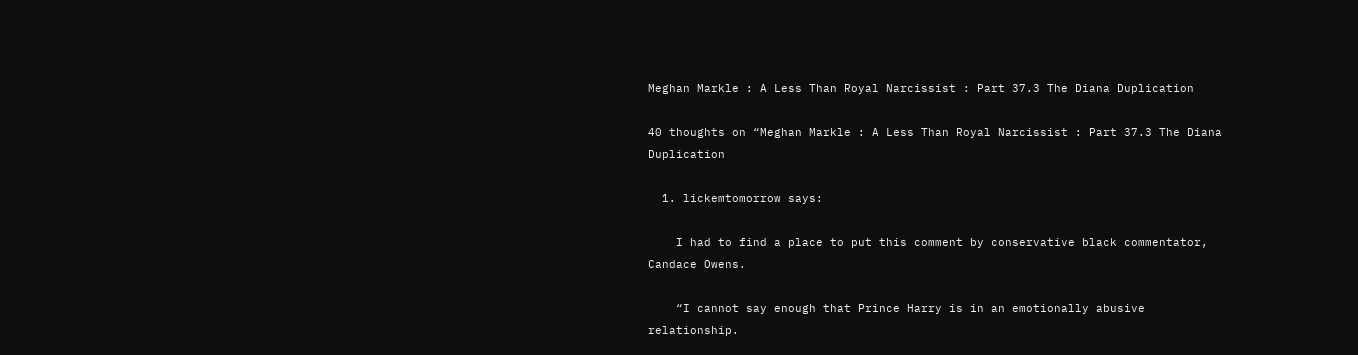Meghan Markle : A Less Than Royal Narcissist : Part 37.3 The Diana Duplication

40 thoughts on “Meghan Markle : A Less Than Royal Narcissist : Part 37.3 The Diana Duplication

  1. lickemtomorrow says:

    I had to find a place to put this comment by conservative black commentator, Candace Owens.

    “I cannot say enough that Prince Harry is in an emotionally abusive relationship.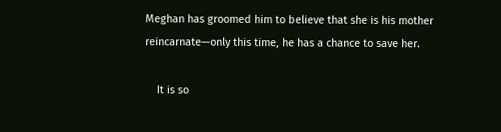Meghan has groomed him to believe that she is his mother reincarnate—only this time, he has a chance to save her.

    It is so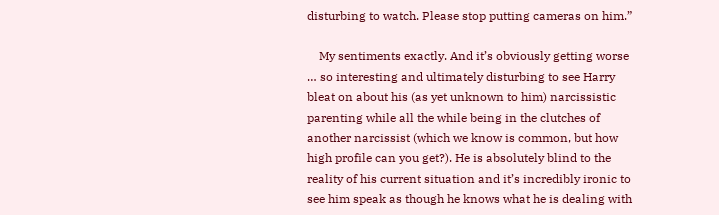disturbing to watch. Please stop putting cameras on him.”

    My sentiments exactly. And it’s obviously getting worse … so interesting and ultimately disturbing to see Harry bleat on about his (as yet unknown to him) narcissistic parenting while all the while being in the clutches of another narcissist (which we know is common, but how high profile can you get?). He is absolutely blind to the reality of his current situation and it’s incredibly ironic to see him speak as though he knows what he is dealing with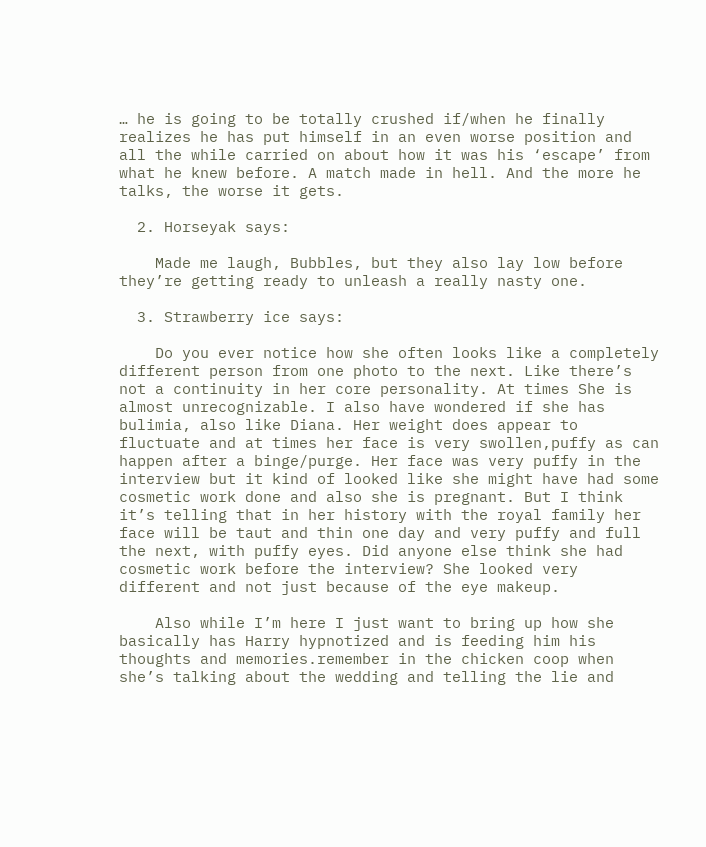… he is going to be totally crushed if/when he finally realizes he has put himself in an even worse position and all the while carried on about how it was his ‘escape’ from what he knew before. A match made in hell. And the more he talks, the worse it gets.

  2. Horseyak says:

    Made me laugh, Bubbles, but they also lay low before they’re getting ready to unleash a really nasty one.

  3. Strawberry ice says:

    Do you ever notice how she often looks like a completely different person from one photo to the next. Like there’s not a continuity in her core personality. At times She is almost unrecognizable. I also have wondered if she has bulimia, also like Diana. Her weight does appear to fluctuate and at times her face is very swollen,puffy as can happen after a binge/purge. Her face was very puffy in the interview but it kind of looked like she might have had some cosmetic work done and also she is pregnant. But I think it’s telling that in her history with the royal family her face will be taut and thin one day and very puffy and full the next, with puffy eyes. Did anyone else think she had cosmetic work before the interview? She looked very different and not just because of the eye makeup.

    Also while I’m here I just want to bring up how she basically has Harry hypnotized and is feeding him his thoughts and memories.remember in the chicken coop when she’s talking about the wedding and telling the lie and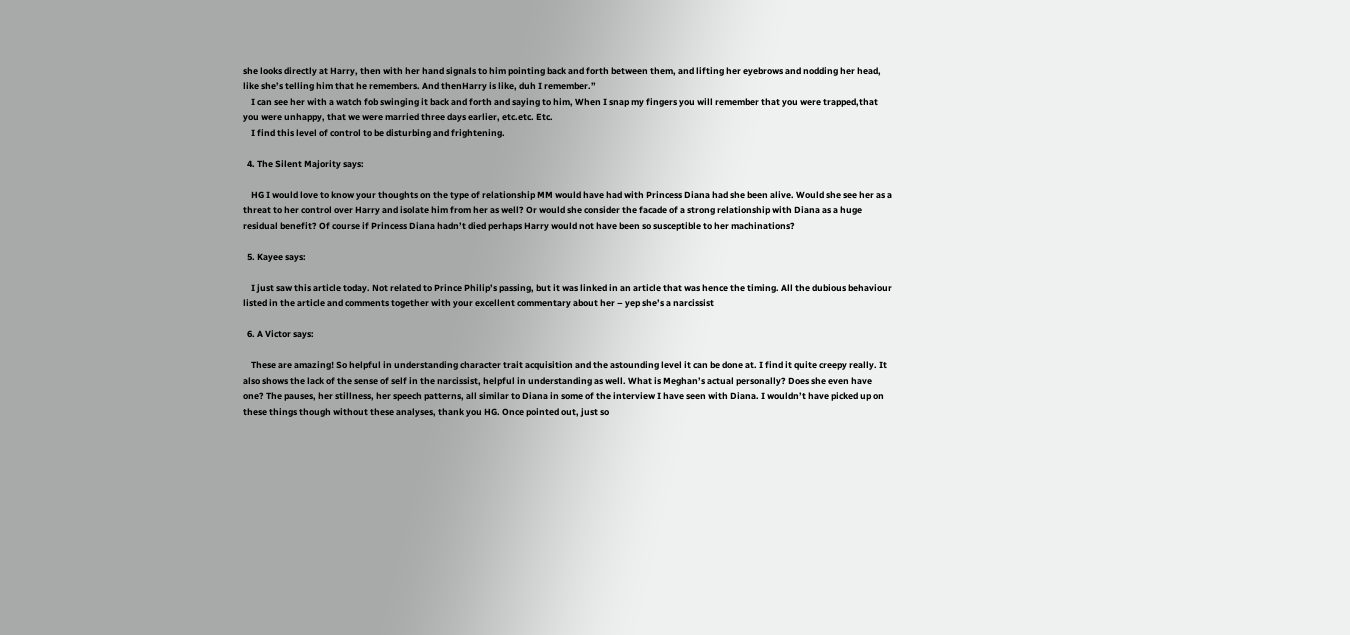she looks directly at Harry, then with her hand signals to him pointing back and forth between them, and lifting her eyebrows and nodding her head, like she’s telling him that he remembers. And thenHarry is like, duh I remember.”
    I can see her with a watch fob swinging it back and forth and saying to him, When I snap my fingers you will remember that you were trapped,that you were unhappy, that we were married three days earlier, etc.etc. Etc.
    I find this level of control to be disturbing and frightening.

  4. The Silent Majority says:

    HG I would love to know your thoughts on the type of relationship MM would have had with Princess Diana had she been alive. Would she see her as a threat to her control over Harry and isolate him from her as well? Or would she consider the facade of a strong relationship with Diana as a huge residual benefit? Of course if Princess Diana hadn’t died perhaps Harry would not have been so susceptible to her machinations?

  5. Kayee says:

    I just saw this article today. Not related to Prince Philip’s passing, but it was linked in an article that was hence the timing. All the dubious behaviour listed in the article and comments together with your excellent commentary about her – yep she’s a narcissist

  6. A Victor says:

    These are amazing! So helpful in understanding character trait acquisition and the astounding level it can be done at. I find it quite creepy really. It also shows the lack of the sense of self in the narcissist, helpful in understanding as well. What is Meghan’s actual personally? Does she even have one? The pauses, her stillness, her speech patterns, all similar to Diana in some of the interview I have seen with Diana. I wouldn’t have picked up on these things though without these analyses, thank you HG. Once pointed out, just so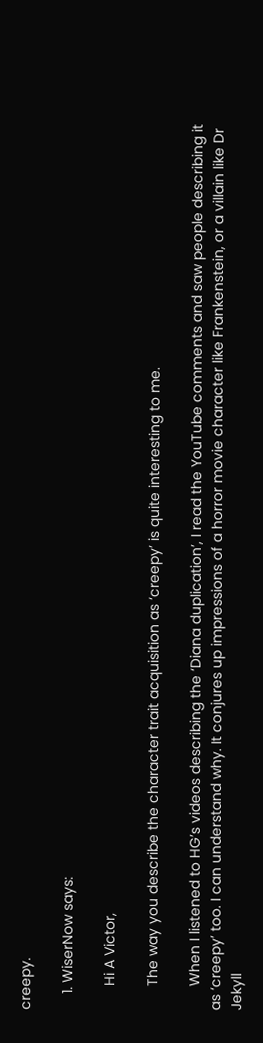creepy.

    1. WiserNow says:

      Hi A Victor,

      The way you describe the character trait acquisition as ‘creepy’ is quite interesting to me.

      When I listened to HG’s videos describing the ‘Diana duplication’, I read the YouTube comments and saw people describing it as ‘creepy’ too. I can understand why. It conjures up impressions of a horror movie character like Frankenstein, or a villain like Dr Jekyll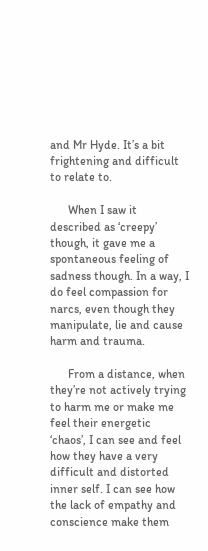and Mr Hyde. It’s a bit frightening and difficult to relate to.

      When I saw it described as ‘creepy’ though, it gave me a spontaneous feeling of sadness though. In a way, I do feel compassion for narcs, even though they manipulate, lie and cause harm and trauma.

      From a distance, when they’re not actively trying to harm me or make me feel their energetic ‘chaos’, I can see and feel how they have a very difficult and distorted inner self. I can see how the lack of empathy and conscience make them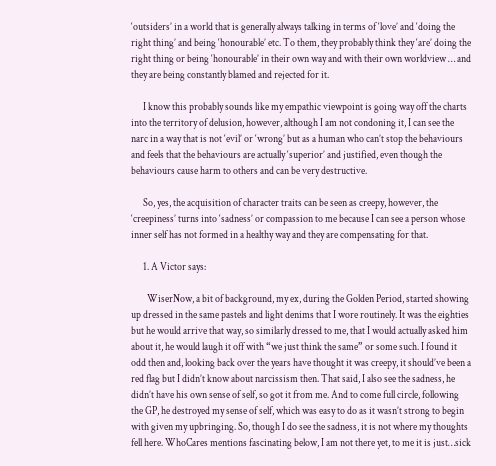‘outsiders’ in a world that is generally always talking in terms of ‘love’ and ‘doing the right thing’ and being ‘honourable’ etc. To them, they probably think they ‘are’ doing the right thing or being ‘honourable’ in their own way and with their own worldview … and they are being constantly blamed and rejected for it.

      I know this probably sounds like my empathic viewpoint is going way off the charts into the territory of delusion, however, although I am not condoning it, I can see the narc in a way that is not ‘evil’ or ‘wrong’ but as a human who can’t stop the behaviours and feels that the behaviours are actually ‘superior’ and justified, even though the behaviours cause harm to others and can be very destructive.

      So, yes, the acquisition of character traits can be seen as creepy, however, the ‘creepiness’ turns into ‘sadness’ or compassion to me because I can see a person whose inner self has not formed in a healthy way and they are compensating for that.

      1. A Victor says:

        WiserNow, a bit of background, my ex, during the Golden Period, started showing up dressed in the same pastels and light denims that I wore routinely. It was the eighties but he would arrive that way, so similarly dressed to me, that I would actually asked him about it, he would laugh it off with “we just think the same” or some such. I found it odd then and, looking back over the years have thought it was creepy, it should’ve been a red flag but I didn’t know about narcissism then. That said, I also see the sadness, he didn’t have his own sense of self, so got it from me. And to come full circle, following the GP, he destroyed my sense of self, which was easy to do as it wasn’t strong to begin with given my upbringing. So, though I do see the sadness, it is not where my thoughts fell here. WhoCares mentions fascinating below, I am not there yet, to me it is just…sick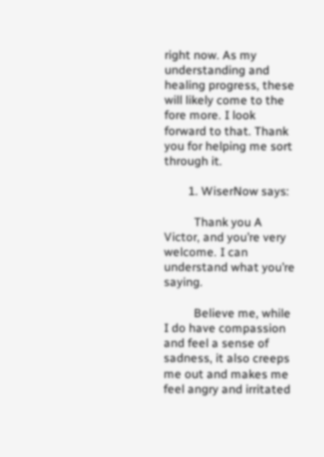right now. As my understanding and healing progress, these will likely come to the fore more. I look forward to that. Thank you for helping me sort through it.

        1. WiserNow says:

          Thank you A Victor, and you’re very welcome. I can understand what you’re saying.

          Believe me, while I do have compassion and feel a sense of sadness, it also creeps me out and makes me feel angry and irritated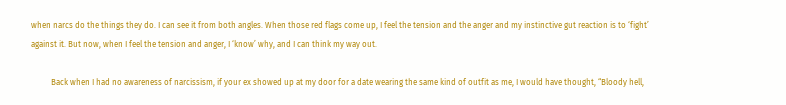when narcs do the things they do. I can see it from both angles. When those red flags come up, I feel the tension and the anger and my instinctive gut reaction is to ‘fight’ against it. But now, when I feel the tension and anger, I ‘know’ why, and I can think my way out.

          Back when I had no awareness of narcissism, if your ex showed up at my door for a date wearing the same kind of outfit as me, I would have thought, “Bloody hell,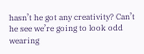hasn’t he got any creativity? Can’t he see we’re going to look odd wearing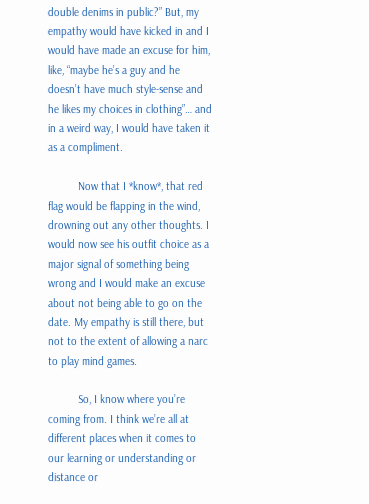double denims in public?” But, my empathy would have kicked in and I would have made an excuse for him, like, “maybe he’s a guy and he doesn’t have much style-sense and he likes my choices in clothing”… and in a weird way, I would have taken it as a compliment.

          Now that I *know*, that red flag would be flapping in the wind, drowning out any other thoughts. I would now see his outfit choice as a major signal of something being wrong and I would make an excuse about not being able to go on the date. My empathy is still there, but not to the extent of allowing a narc to play mind games.

          So, I know where you’re coming from. I think we’re all at different places when it comes to our learning or understanding or distance or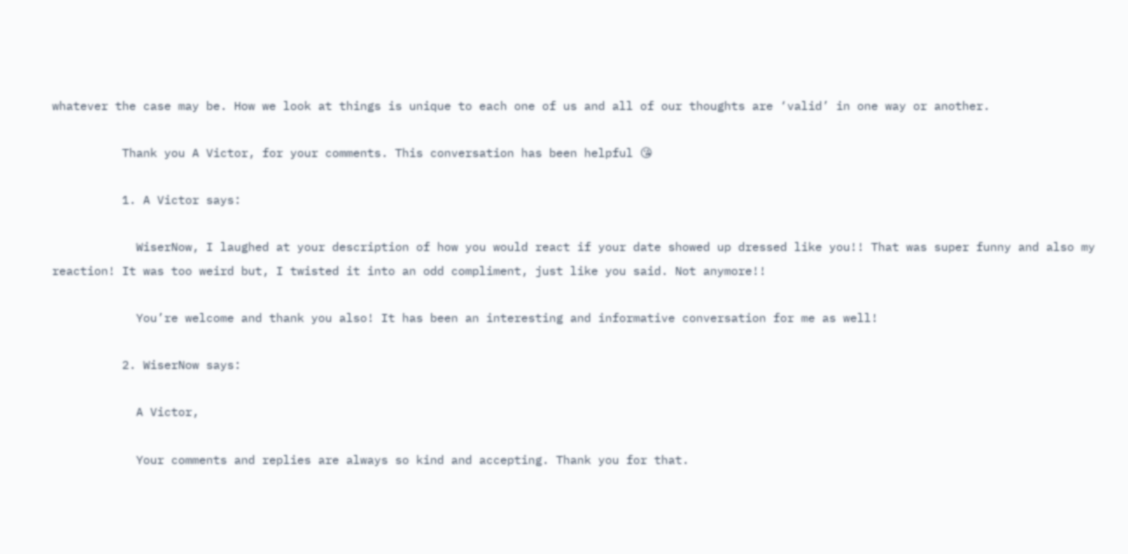whatever the case may be. How we look at things is unique to each one of us and all of our thoughts are ‘valid’ in one way or another.

          Thank you A Victor, for your comments. This conversation has been helpful 😘

          1. A Victor says:

            WiserNow, I laughed at your description of how you would react if your date showed up dressed like you!! That was super funny and also my reaction! It was too weird but, I twisted it into an odd compliment, just like you said. Not anymore!!

            You’re welcome and thank you also! It has been an interesting and informative conversation for me as well!

          2. WiserNow says:

            A Victor,

            Your comments and replies are always so kind and accepting. Thank you for that.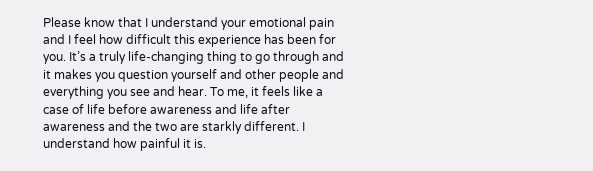Please know that I understand your emotional pain and I feel how difficult this experience has been for you. It’s a truly life-changing thing to go through and it makes you question yourself and other people and everything you see and hear. To me, it feels like a case of life before awareness and life after awareness and the two are starkly different. I understand how painful it is.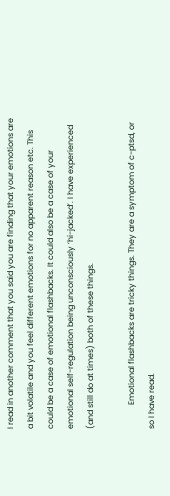I read in another comment that you said you are finding that your emotions are a bit volatile and you feel different emotions for no apparent reason etc. This could be a case of emotional flashbacks. It could also be a case of your emotional self-regulation being unconsciously ‘hi-jacked’. I have experienced (and still do at times) both of these things.

            Emotional flashbacks are tricky things. They are a symptom of c-ptsd, or so I have read.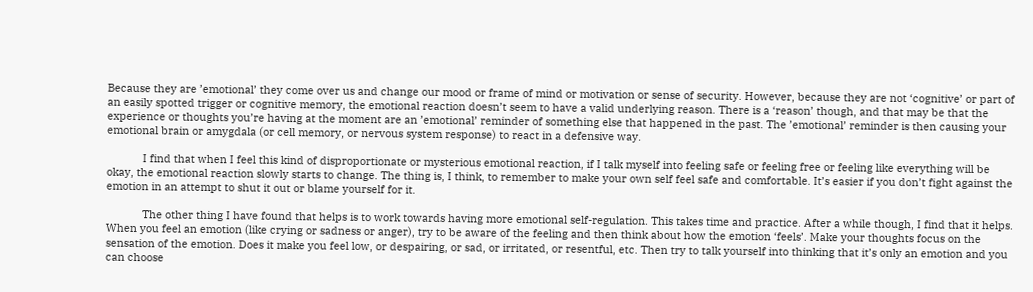Because they are ’emotional’ they come over us and change our mood or frame of mind or motivation or sense of security. However, because they are not ‘cognitive’ or part of an easily spotted trigger or cognitive memory, the emotional reaction doesn’t seem to have a valid underlying reason. There is a ‘reason’ though, and that may be that the experience or thoughts you’re having at the moment are an ’emotional’ reminder of something else that happened in the past. The ’emotional’ reminder is then causing your emotional brain or amygdala (or cell memory, or nervous system response) to react in a defensive way.

            I find that when I feel this kind of disproportionate or mysterious emotional reaction, if I talk myself into feeling safe or feeling free or feeling like everything will be okay, the emotional reaction slowly starts to change. The thing is, I think, to remember to make your own self feel safe and comfortable. It’s easier if you don’t fight against the emotion in an attempt to shut it out or blame yourself for it.

            The other thing I have found that helps is to work towards having more emotional self-regulation. This takes time and practice. After a while though, I find that it helps. When you feel an emotion (like crying or sadness or anger), try to be aware of the feeling and then think about how the emotion ‘feels’. Make your thoughts focus on the sensation of the emotion. Does it make you feel low, or despairing, or sad, or irritated, or resentful, etc. Then try to talk yourself into thinking that it’s only an emotion and you can choose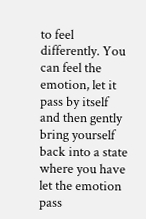to feel differently. You can feel the emotion, let it pass by itself and then gently bring yourself back into a state where you have let the emotion pass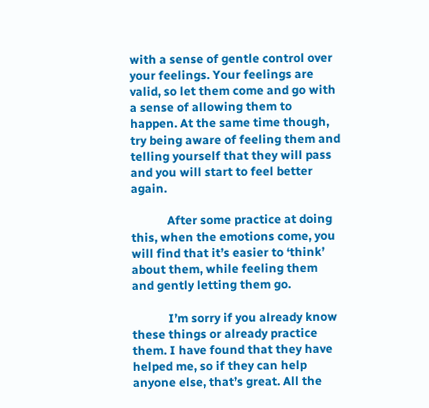with a sense of gentle control over your feelings. Your feelings are valid, so let them come and go with a sense of allowing them to happen. At the same time though, try being aware of feeling them and telling yourself that they will pass and you will start to feel better again.

            After some practice at doing this, when the emotions come, you will find that it’s easier to ‘think’ about them, while feeling them and gently letting them go.

            I’m sorry if you already know these things or already practice them. I have found that they have helped me, so if they can help anyone else, that’s great. All the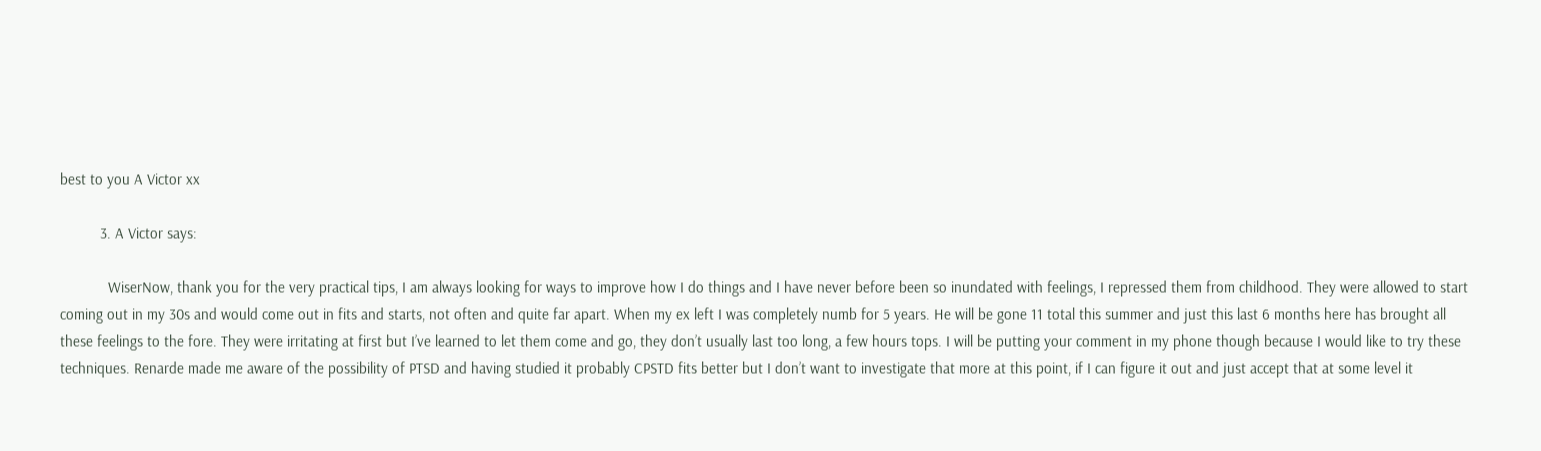best to you A Victor xx

          3. A Victor says:

            WiserNow, thank you for the very practical tips, I am always looking for ways to improve how I do things and I have never before been so inundated with feelings, I repressed them from childhood. They were allowed to start coming out in my 30s and would come out in fits and starts, not often and quite far apart. When my ex left I was completely numb for 5 years. He will be gone 11 total this summer and just this last 6 months here has brought all these feelings to the fore. They were irritating at first but I’ve learned to let them come and go, they don’t usually last too long, a few hours tops. I will be putting your comment in my phone though because I would like to try these techniques. Renarde made me aware of the possibility of PTSD and having studied it probably CPSTD fits better but I don’t want to investigate that more at this point, if I can figure it out and just accept that at some level it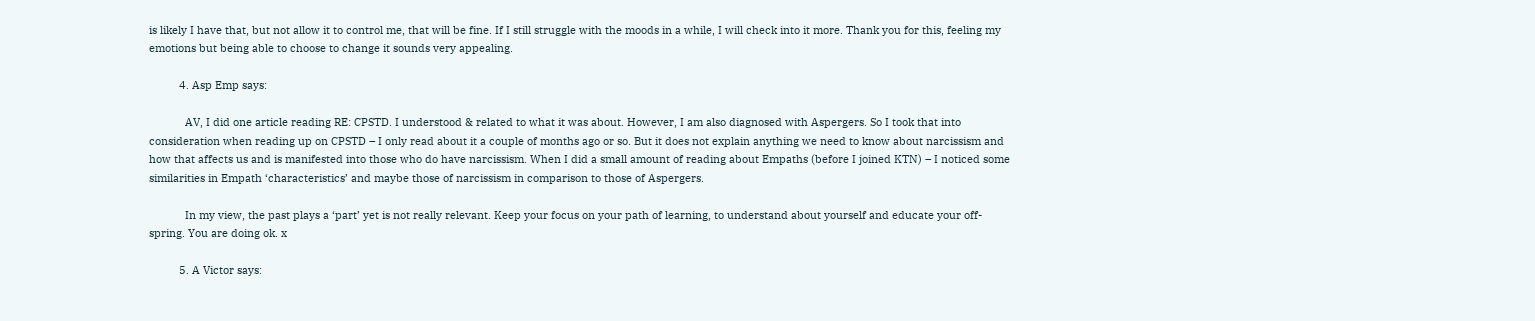is likely I have that, but not allow it to control me, that will be fine. If I still struggle with the moods in a while, I will check into it more. Thank you for this, feeling my emotions but being able to choose to change it sounds very appealing.

          4. Asp Emp says:

            AV, I did one article reading RE: CPSTD. I understood & related to what it was about. However, I am also diagnosed with Aspergers. So I took that into consideration when reading up on CPSTD – I only read about it a couple of months ago or so. But it does not explain anything we need to know about narcissism and how that affects us and is manifested into those who do have narcissism. When I did a small amount of reading about Empaths (before I joined KTN) – I noticed some similarities in Empath ‘characteristics’ and maybe those of narcissism in comparison to those of Aspergers.

            In my view, the past plays a ‘part’ yet is not really relevant. Keep your focus on your path of learning, to understand about yourself and educate your off-spring. You are doing ok. x

          5. A Victor says: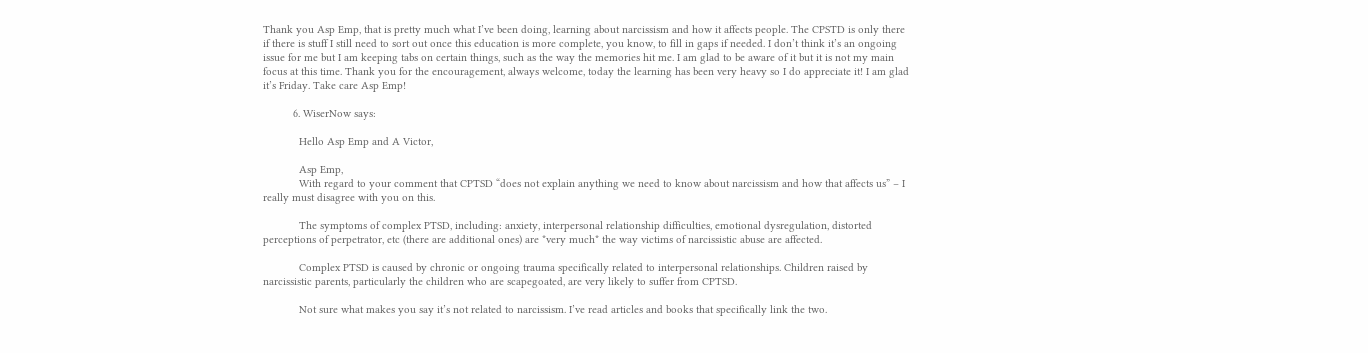Thank you Asp Emp, that is pretty much what I’ve been doing, learning about narcissism and how it affects people. The CPSTD is only there if there is stuff I still need to sort out once this education is more complete, you know, to fill in gaps if needed. I don’t think it’s an ongoing issue for me but I am keeping tabs on certain things, such as the way the memories hit me. I am glad to be aware of it but it is not my main focus at this time. Thank you for the encouragement, always welcome, today the learning has been very heavy so I do appreciate it! I am glad it’s Friday. Take care Asp Emp!

          6. WiserNow says:

            Hello Asp Emp and A Victor,

            Asp Emp,
            With regard to your comment that CPTSD “does not explain anything we need to know about narcissism and how that affects us” – I really must disagree with you on this.

            The symptoms of complex PTSD, including: anxiety, interpersonal relationship difficulties, emotional dysregulation, distorted perceptions of perpetrator, etc (there are additional ones) are *very much* the way victims of narcissistic abuse are affected.

            Complex PTSD is caused by chronic or ongoing trauma specifically related to interpersonal relationships. Children raised by narcissistic parents, particularly the children who are scapegoated, are very likely to suffer from CPTSD.

            Not sure what makes you say it’s not related to narcissism. I’ve read articles and books that specifically link the two.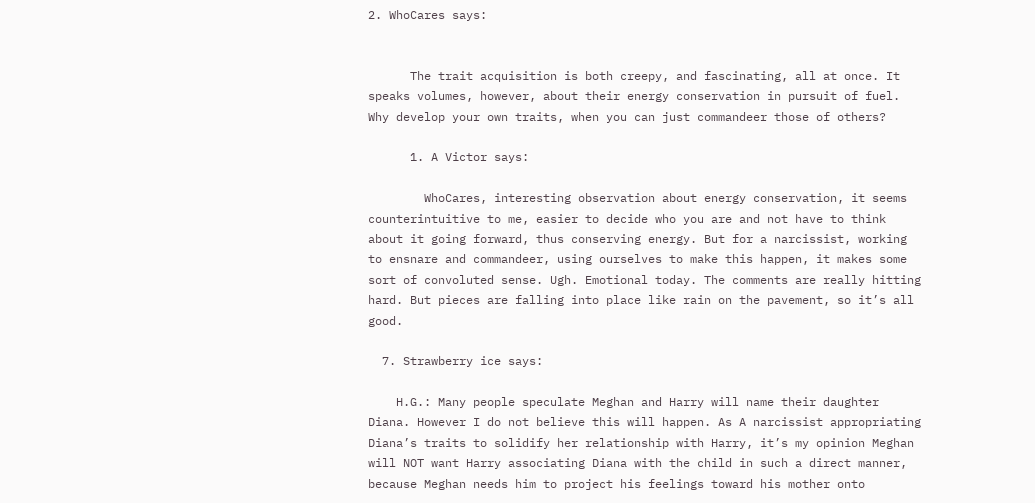2. WhoCares says:


      The trait acquisition is both creepy, and fascinating, all at once. It speaks volumes, however, about their energy conservation in pursuit of fuel. Why develop your own traits, when you can just commandeer those of others?

      1. A Victor says:

        WhoCares, interesting observation about energy conservation, it seems counterintuitive to me, easier to decide who you are and not have to think about it going forward, thus conserving energy. But for a narcissist, working to ensnare and commandeer, using ourselves to make this happen, it makes some sort of convoluted sense. Ugh. Emotional today. The comments are really hitting hard. But pieces are falling into place like rain on the pavement, so it’s all good.

  7. Strawberry ice says:

    H.G.: Many people speculate Meghan and Harry will name their daughter Diana. However I do not believe this will happen. As A narcissist appropriating Diana’s traits to solidify her relationship with Harry, it’s my opinion Meghan will NOT want Harry associating Diana with the child in such a direct manner, because Meghan needs him to project his feelings toward his mother onto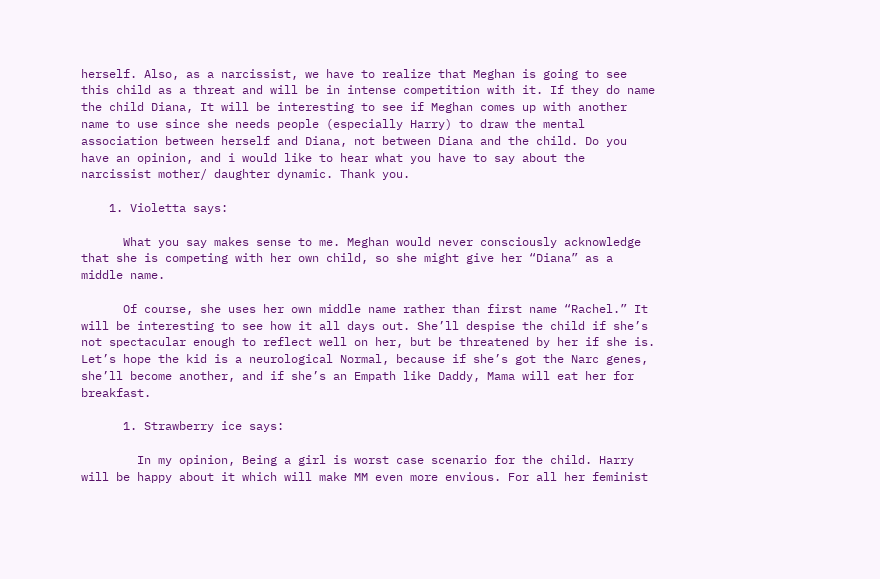herself. Also, as a narcissist, we have to realize that Meghan is going to see this child as a threat and will be in intense competition with it. If they do name the child Diana, It will be interesting to see if Meghan comes up with another name to use since she needs people (especially Harry) to draw the mental association between herself and Diana, not between Diana and the child. Do you have an opinion, and i would like to hear what you have to say about the narcissist mother/ daughter dynamic. Thank you.

    1. Violetta says:

      What you say makes sense to me. Meghan would never consciously acknowledge that she is competing with her own child, so she might give her “Diana” as a middle name.

      Of course, she uses her own middle name rather than first name “Rachel.” It will be interesting to see how it all days out. She’ll despise the child if she’s not spectacular enough to reflect well on her, but be threatened by her if she is. Let’s hope the kid is a neurological Normal, because if she’s got the Narc genes, she’ll become another, and if she’s an Empath like Daddy, Mama will eat her for breakfast.

      1. Strawberry ice says:

        In my opinion, Being a girl is worst case scenario for the child. Harry will be happy about it which will make MM even more envious. For all her feminist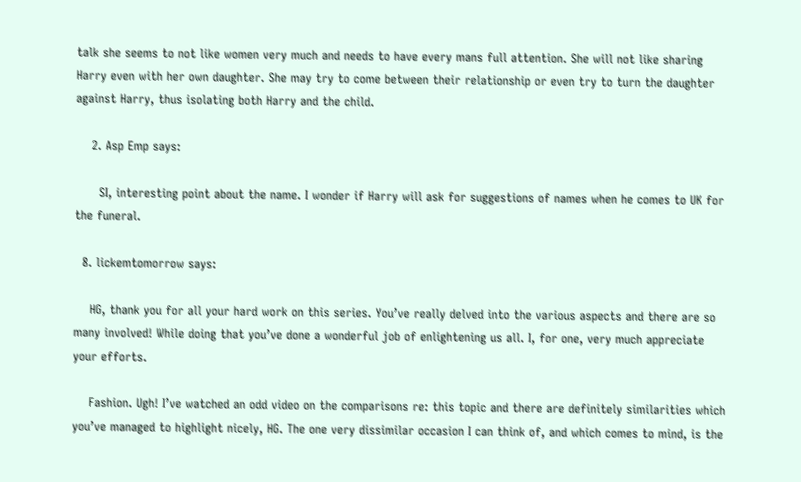talk she seems to not like women very much and needs to have every mans full attention. She will not like sharing Harry even with her own daughter. She may try to come between their relationship or even try to turn the daughter against Harry, thus isolating both Harry and the child.

    2. Asp Emp says:

      SI, interesting point about the name. I wonder if Harry will ask for suggestions of names when he comes to UK for the funeral.

  8. lickemtomorrow says:

    HG, thank you for all your hard work on this series. You’ve really delved into the various aspects and there are so many involved! While doing that you’ve done a wonderful job of enlightening us all. I, for one, very much appreciate your efforts.

    Fashion. Ugh! I’ve watched an odd video on the comparisons re: this topic and there are definitely similarities which you’ve managed to highlight nicely, HG. The one very dissimilar occasion I can think of, and which comes to mind, is the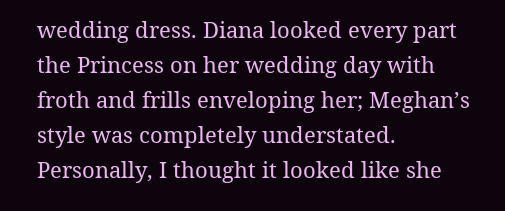wedding dress. Diana looked every part the Princess on her wedding day with froth and frills enveloping her; Meghan’s style was completely understated. Personally, I thought it looked like she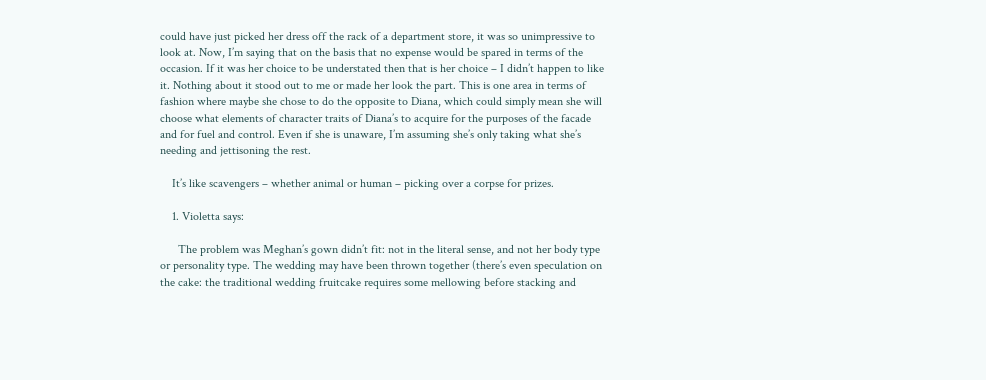could have just picked her dress off the rack of a department store, it was so unimpressive to look at. Now, I’m saying that on the basis that no expense would be spared in terms of the occasion. If it was her choice to be understated then that is her choice – I didn’t happen to like it. Nothing about it stood out to me or made her look the part. This is one area in terms of fashion where maybe she chose to do the opposite to Diana, which could simply mean she will choose what elements of character traits of Diana’s to acquire for the purposes of the facade and for fuel and control. Even if she is unaware, I’m assuming she’s only taking what she’s needing and jettisoning the rest.

    It’s like scavengers – whether animal or human – picking over a corpse for prizes.

    1. Violetta says:

      The problem was Meghan’s gown didn’t fit: not in the literal sense, and not her body type or personality type. The wedding may have been thrown together (there’s even speculation on the cake: the traditional wedding fruitcake requires some mellowing before stacking and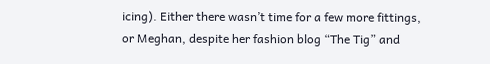icing). Either there wasn’t time for a few more fittings, or Meghan, despite her fashion blog “The Tig” and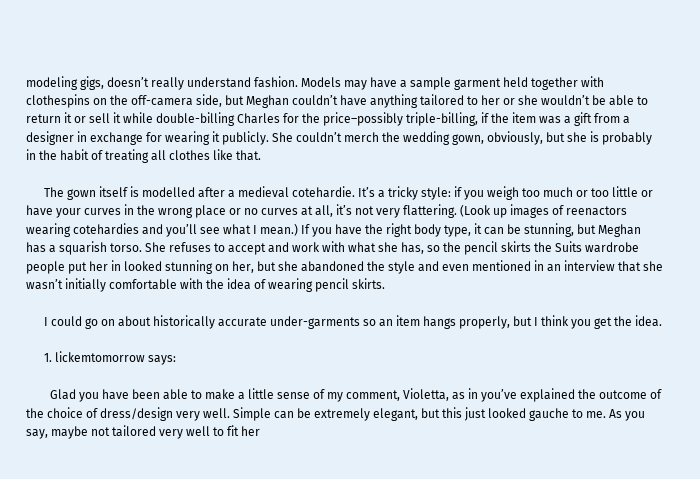modeling gigs, doesn’t really understand fashion. Models may have a sample garment held together with clothespins on the off-camera side, but Meghan couldn’t have anything tailored to her or she wouldn’t be able to return it or sell it while double-billing Charles for the price–possibly triple-billing, if the item was a gift from a designer in exchange for wearing it publicly. She couldn’t merch the wedding gown, obviously, but she is probably in the habit of treating all clothes like that.

      The gown itself is modelled after a medieval cotehardie. It’s a tricky style: if you weigh too much or too little or have your curves in the wrong place or no curves at all, it’s not very flattering. (Look up images of reenactors wearing cotehardies and you’ll see what I mean.) If you have the right body type, it can be stunning, but Meghan has a squarish torso. She refuses to accept and work with what she has, so the pencil skirts the Suits wardrobe people put her in looked stunning on her, but she abandoned the style and even mentioned in an interview that she wasn’t initially comfortable with the idea of wearing pencil skirts.

      I could go on about historically accurate under-garments so an item hangs properly, but I think you get the idea.

      1. lickemtomorrow says:

        Glad you have been able to make a little sense of my comment, Violetta, as in you’ve explained the outcome of the choice of dress/design very well. Simple can be extremely elegant, but this just looked gauche to me. As you say, maybe not tailored very well to fit her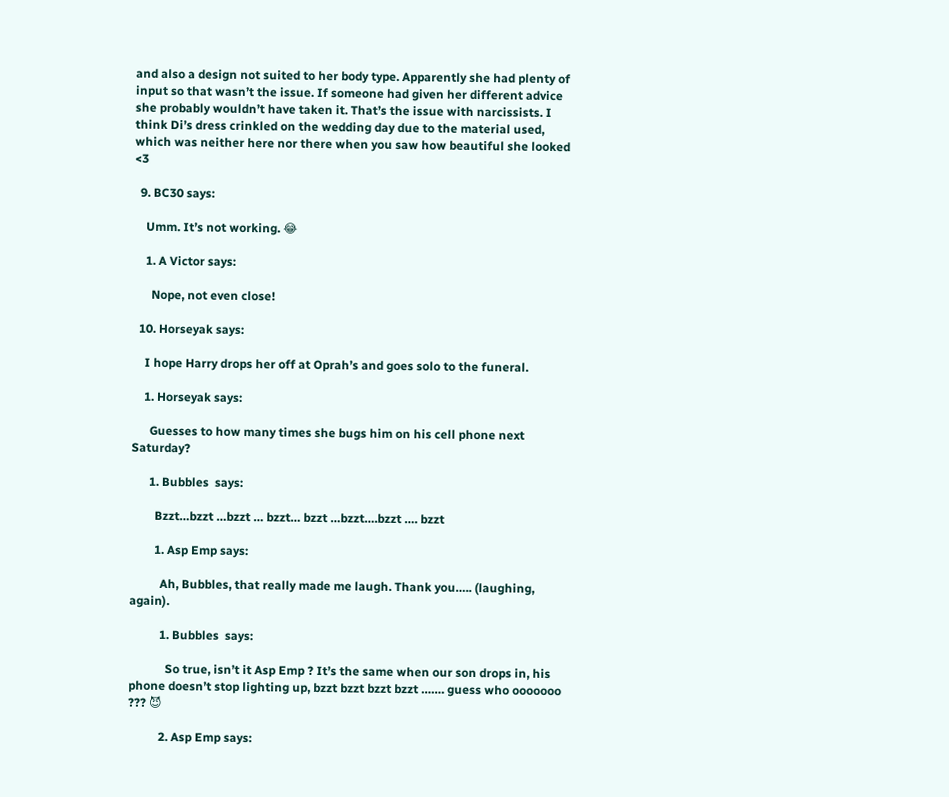and also a design not suited to her body type. Apparently she had plenty of input so that wasn’t the issue. If someone had given her different advice she probably wouldn’t have taken it. That’s the issue with narcissists. I think Di’s dress crinkled on the wedding day due to the material used, which was neither here nor there when you saw how beautiful she looked <3

  9. BC30 says:

    Umm. It’s not working. 😂

    1. A Victor says:

      Nope, not even close!

  10. Horseyak says:

    I hope Harry drops her off at Oprah’s and goes solo to the funeral.

    1. Horseyak says:

      Guesses to how many times she bugs him on his cell phone next Saturday?

      1. Bubbles  says:

        Bzzt…bzzt …bzzt … bzzt… bzzt …bzzt….bzzt …. bzzt

        1. Asp Emp says:

          Ah, Bubbles, that really made me laugh. Thank you….. (laughing, again).

          1. Bubbles  says:

            So true, isn’t it Asp Emp ? It’s the same when our son drops in, his phone doesn’t stop lighting up, bzzt bzzt bzzt bzzt ……. guess who ooooooo ??? 😈

          2. Asp Emp says: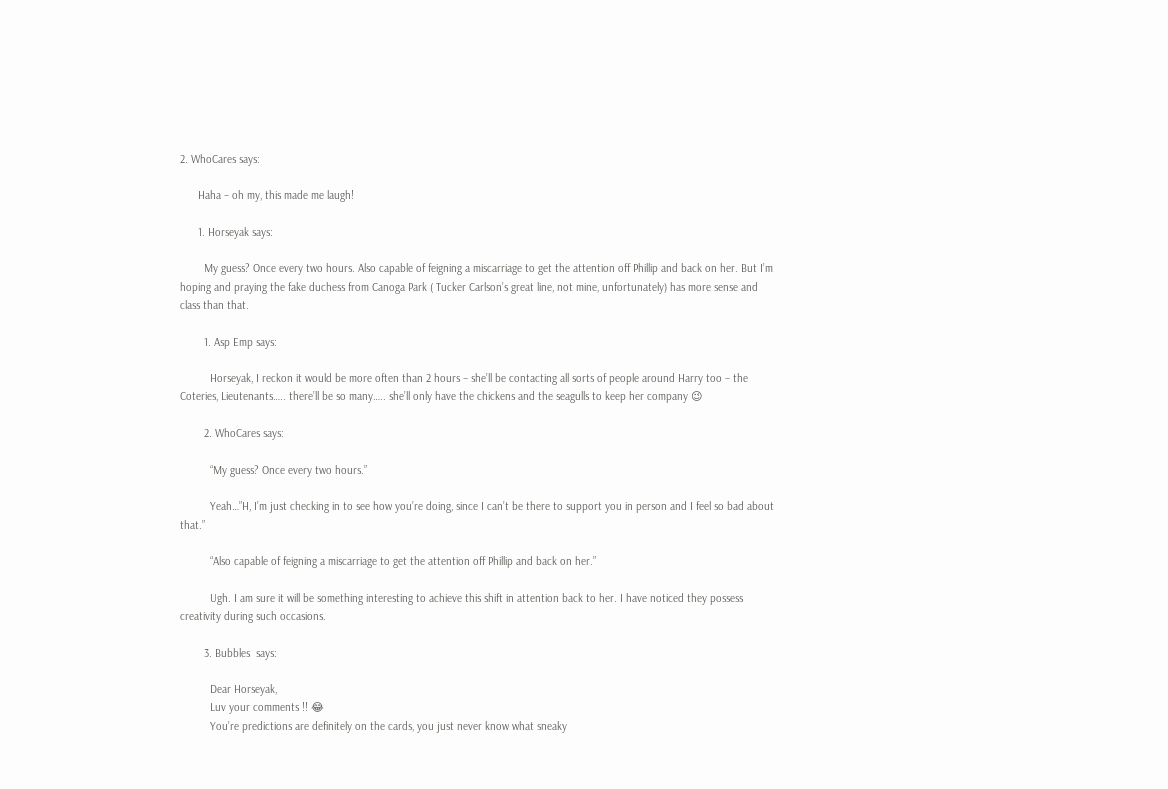2. WhoCares says:

      Haha – oh my, this made me laugh!

      1. Horseyak says:

        My guess? Once every two hours. Also capable of feigning a miscarriage to get the attention off Phillip and back on her. But I’m hoping and praying the fake duchess from Canoga Park ( Tucker Carlson’s great line, not mine, unfortunately) has more sense and class than that.

        1. Asp Emp says:

          Horseyak, I reckon it would be more often than 2 hours – she’ll be contacting all sorts of people around Harry too – the Coteries, Lieutenants….. there’ll be so many….. she’ll only have the chickens and the seagulls to keep her company 😉

        2. WhoCares says:

          “My guess? Once every two hours.”

          Yeah…”H, I’m just checking in to see how you’re doing, since I can’t be there to support you in person and I feel so bad about that.”

          “Also capable of feigning a miscarriage to get the attention off Phillip and back on her.”

          Ugh. I am sure it will be something interesting to achieve this shift in attention back to her. I have noticed they possess creativity during such occasions.

        3. Bubbles  says:

          Dear Horseyak,
          Luv your comments !! 😂
          You’re predictions are definitely on the cards, you just never know what sneaky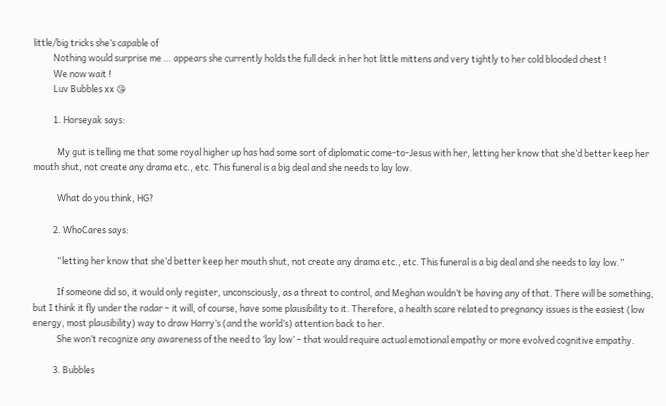little/big tricks she’s capable of
          Nothing would surprise me … appears she currently holds the full deck in her hot little mittens and very tightly to her cold blooded chest !
          We now wait !
          Luv Bubbles xx 😘

          1. Horseyak says:

            My gut is telling me that some royal higher up has had some sort of diplomatic come-to-Jesus with her, letting her know that she’d better keep her mouth shut, not create any drama etc., etc. This funeral is a big deal and she needs to lay low.

            What do you think, HG?

          2. WhoCares says:

            “letting her know that she’d better keep her mouth shut, not create any drama etc., etc. This funeral is a big deal and she needs to lay low.”

            If someone did so, it would only register, unconsciously, as a threat to control, and Meghan wouldn’t be having any of that. There will be something, but I think it fly under the radar – it will, of course, have some plausibility to it. Therefore, a health scare related to pregnancy issues is the easiest (low energy, most plausibility) way to draw Harry’s (and the world’s) attention back to her.
            She won’t recognize any awareness of the need to ‘lay low’ – that would require actual emotional empathy or more evolved cognitive empathy.

          3. Bubbles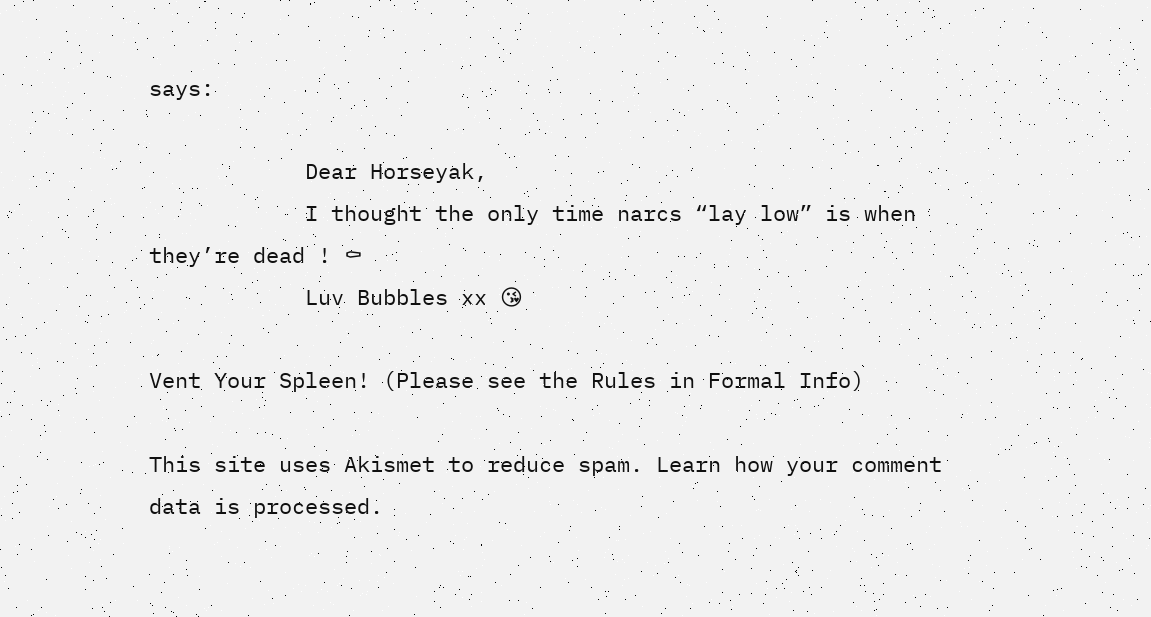says:

            Dear Horseyak,
            I thought the only time narcs “lay low” is when they’re dead ! ⚰
            Luv Bubbles xx 😘

Vent Your Spleen! (Please see the Rules in Formal Info)

This site uses Akismet to reduce spam. Learn how your comment data is processed.